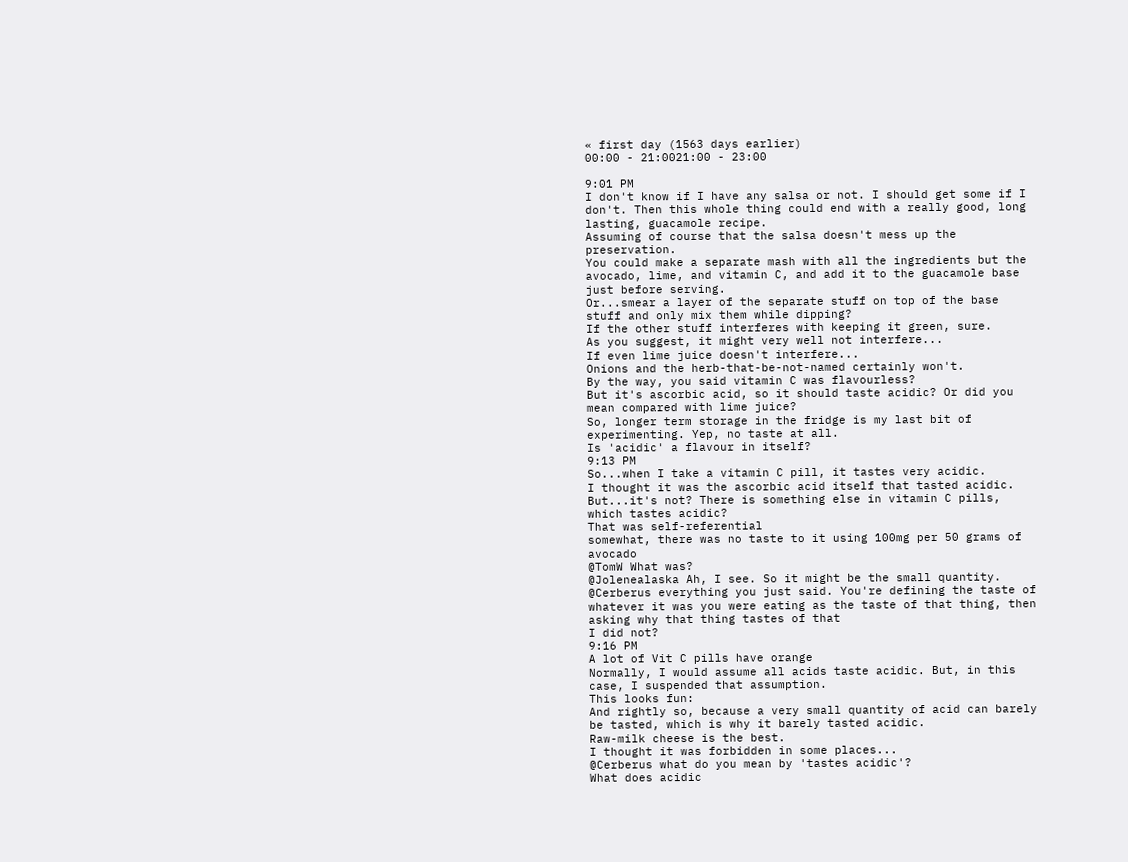« first day (1563 days earlier)
00:00 - 21:0021:00 - 23:00

9:01 PM
I don't know if I have any salsa or not. I should get some if I don't. Then this whole thing could end with a really good, long lasting, guacamole recipe.
Assuming of course that the salsa doesn't mess up the preservation.
You could make a separate mash with all the ingredients but the avocado, lime, and vitamin C, and add it to the guacamole base just before serving.
Or...smear a layer of the separate stuff on top of the base stuff and only mix them while dipping?
If the other stuff interferes with keeping it green, sure.
As you suggest, it might very well not interfere...
If even lime juice doesn't interfere...
Onions and the herb-that-be-not-named certainly won't.
By the way, you said vitamin C was flavourless?
But it's ascorbic acid, so it should taste acidic? Or did you mean compared with lime juice?
So, longer term storage in the fridge is my last bit of experimenting. Yep, no taste at all.
Is 'acidic' a flavour in itself?
9:13 PM
So...when I take a vitamin C pill, it tastes very acidic.
I thought it was the ascorbic acid itself that tasted acidic.
But...it's not? There is something else in vitamin C pills, which tastes acidic?
That was self-referential
somewhat, there was no taste to it using 100mg per 50 grams of avocado
@TomW What was?
@Jolenealaska Ah, I see. So it might be the small quantity.
@Cerberus everything you just said. You're defining the taste of whatever it was you were eating as the taste of that thing, then asking why that thing tastes of that
I did not?
9:16 PM
A lot of Vit C pills have orange
Normally, I would assume all acids taste acidic. But, in this case, I suspended that assumption.
This looks fun:
And rightly so, because a very small quantity of acid can barely be tasted, which is why it barely tasted acidic.
Raw-milk cheese is the best.
I thought it was forbidden in some places...
@Cerberus what do you mean by 'tastes acidic'?
What does acidic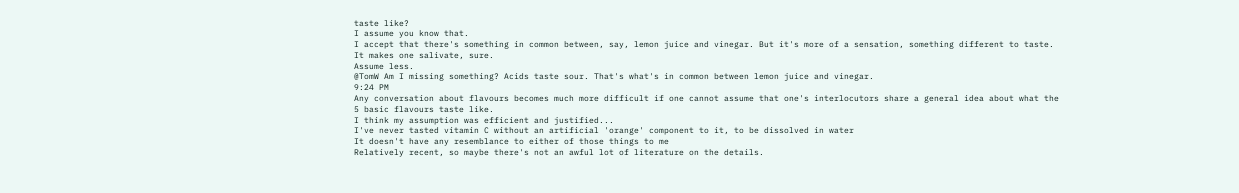taste like?
I assume you know that.
I accept that there's something in common between, say, lemon juice and vinegar. But it's more of a sensation, something different to taste. It makes one salivate, sure.
Assume less.
@TomW Am I missing something? Acids taste sour. That's what's in common between lemon juice and vinegar.
9:24 PM
Any conversation about flavours becomes much more difficult if one cannot assume that one's interlocutors share a general idea about what the 5 basic flavours taste like.
I think my assumption was efficient and justified...
I've never tasted vitamin C without an artificial 'orange' component to it, to be dissolved in water
It doesn't have any resemblance to either of those things to me
Relatively recent, so maybe there's not an awful lot of literature on the details.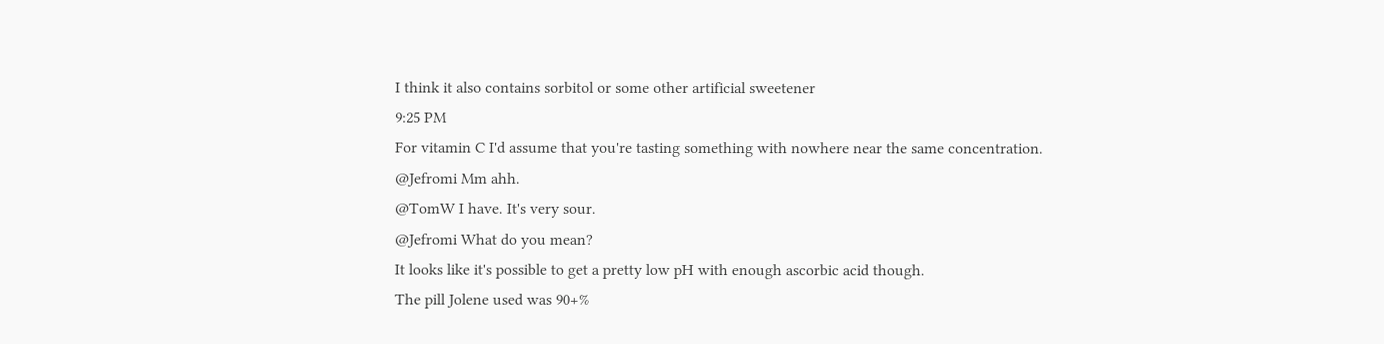I think it also contains sorbitol or some other artificial sweetener
9:25 PM
For vitamin C I'd assume that you're tasting something with nowhere near the same concentration.
@Jefromi Mm ahh.
@TomW I have. It's very sour.
@Jefromi What do you mean?
It looks like it's possible to get a pretty low pH with enough ascorbic acid though.
The pill Jolene used was 90+%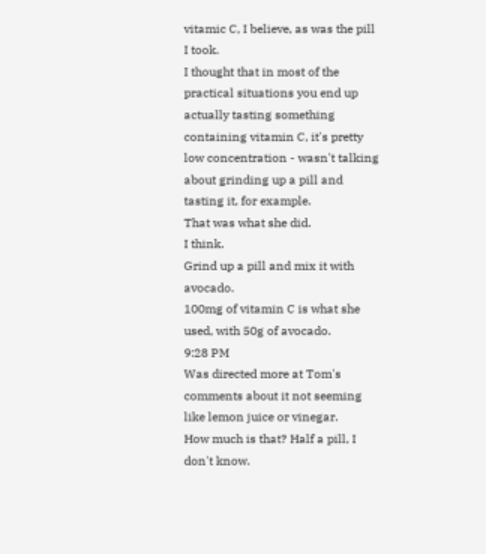vitamic C, I believe, as was the pill I took.
I thought that in most of the practical situations you end up actually tasting something containing vitamin C, it's pretty low concentration - wasn't talking about grinding up a pill and tasting it, for example.
That was what she did.
I think.
Grind up a pill and mix it with avocado.
100mg of vitamin C is what she used, with 50g of avocado.
9:28 PM
Was directed more at Tom's comments about it not seeming like lemon juice or vinegar.
How much is that? Half a pill, I don't know.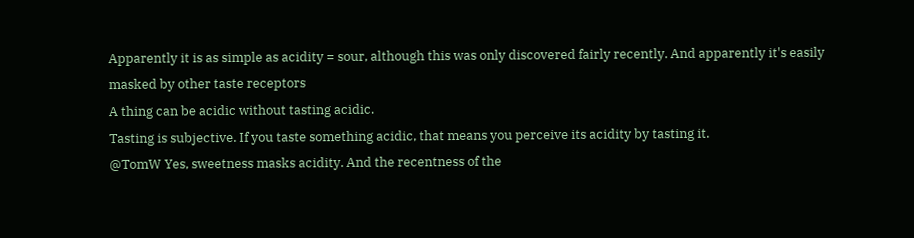Apparently it is as simple as acidity = sour, although this was only discovered fairly recently. And apparently it's easily masked by other taste receptors
A thing can be acidic without tasting acidic.
Tasting is subjective. If you taste something acidic, that means you perceive its acidity by tasting it.
@TomW Yes, sweetness masks acidity. And the recentness of the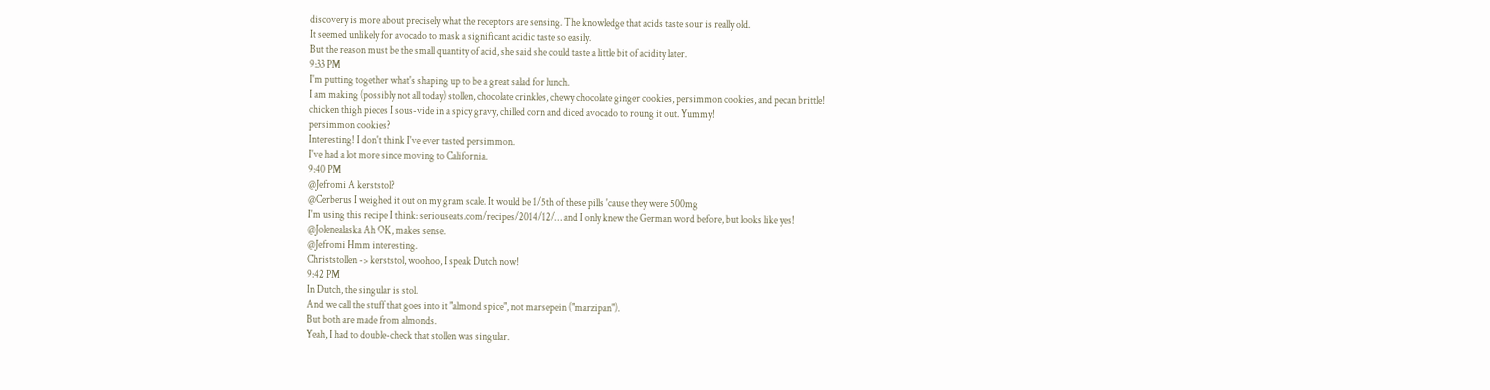discovery is more about precisely what the receptors are sensing. The knowledge that acids taste sour is really old.
It seemed unlikely for avocado to mask a significant acidic taste so easily.
But the reason must be the small quantity of acid, she said she could taste a little bit of acidity later.
9:33 PM
I'm putting together what's shaping up to be a great salad for lunch.
I am making (possibly not all today) stollen, chocolate crinkles, chewy chocolate ginger cookies, persimmon cookies, and pecan brittle!
chicken thigh pieces I sous-vide in a spicy gravy, chilled corn and diced avocado to roung it out. Yummy!
persimmon cookies?
Interesting! I don't think I've ever tasted persimmon.
I've had a lot more since moving to California.
9:40 PM
@Jefromi A kerststol?
@Cerberus I weighed it out on my gram scale. It would be 1/5th of these pills 'cause they were 500mg
I'm using this recipe I think: seriouseats.com/recipes/2014/12/… and I only knew the German word before, but looks like yes!
@Jolenealaska Ah OK, makes sense.
@Jefromi Hmm interesting.
Christstollen -> kerststol, woohoo, I speak Dutch now!
9:42 PM
In Dutch, the singular is stol.
And we call the stuff that goes into it "almond spice", not marsepein ("marzipan").
But both are made from almonds.
Yeah, I had to double-check that stollen was singular.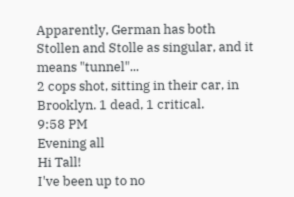Apparently, German has both Stollen and Stolle as singular, and it means "tunnel"...
2 cops shot, sitting in their car, in Brooklyn. 1 dead, 1 critical.
9:58 PM
Evening all
Hi Tall!
I've been up to no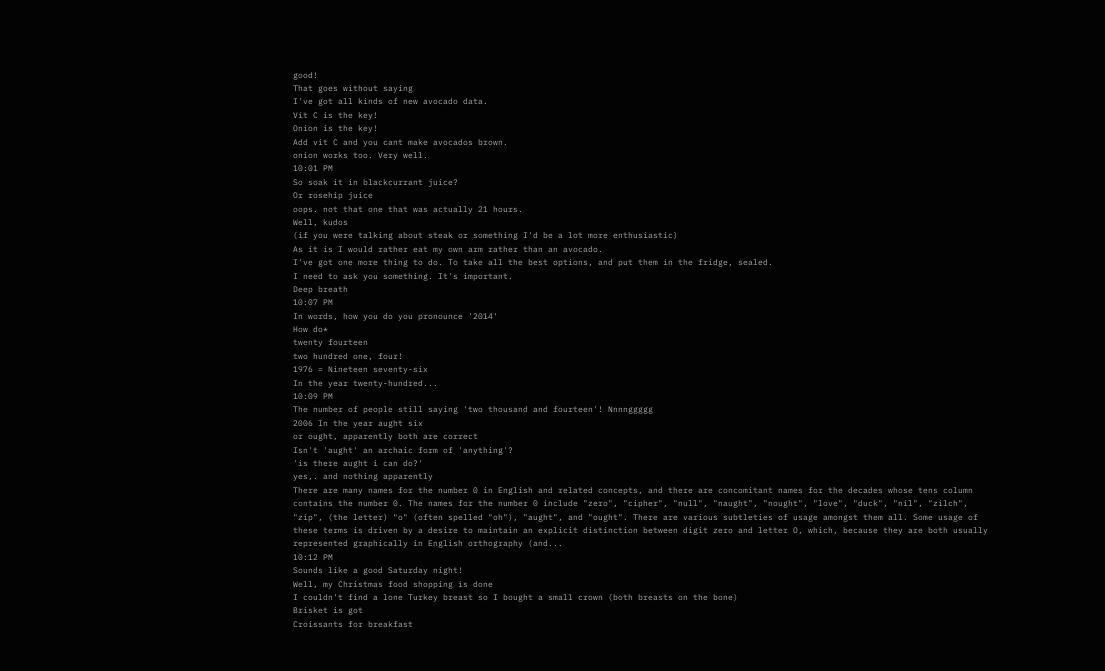good!
That goes without saying
I've got all kinds of new avocado data.
Vit C is the key!
Onion is the key!
Add vit C and you cant make avocados brown.
onion works too. Very well.
10:01 PM
So soak it in blackcurrant juice?
Or rosehip juice
oops. not that one that was actually 21 hours.
Well, kudos
(if you were talking about steak or something I'd be a lot more enthusiastic)
As it is I would rather eat my own arm rather than an avocado.
I've got one more thing to do. To take all the best options, and put them in the fridge, sealed.
I need to ask you something. It's important.
Deep breath
10:07 PM
In words, how you do you pronounce '2014'
How do*
twenty fourteen
two hundred one, four!
1976 = Nineteen seventy-six
In the year twenty-hundred...
10:09 PM
The number of people still saying 'two thousand and fourteen'! Nnnnggggg
2006 In the year aught six
or ought, apparently both are correct
Isn't 'aught' an archaic form of 'anything'?
'is there aught i can do?'
yes,. and nothing apparently
There are many names for the number 0 in English and related concepts, and there are concomitant names for the decades whose tens column contains the number 0. The names for the number 0 include "zero", "cipher", "null", "naught", "nought", "love", "duck", "nil", "zilch", "zip", (the letter) "o" (often spelled "oh"), "aught", and "ought". There are various subtleties of usage amongst them all. Some usage of these terms is driven by a desire to maintain an explicit distinction between digit zero and letter O, which, because they are both usually represented graphically in English orthography (and...
10:12 PM
Sounds like a good Saturday night!
Well, my Christmas food shopping is done
I couldn't find a lone Turkey breast so I bought a small crown (both breasts on the bone)
Brisket is got
Croissants for breakfast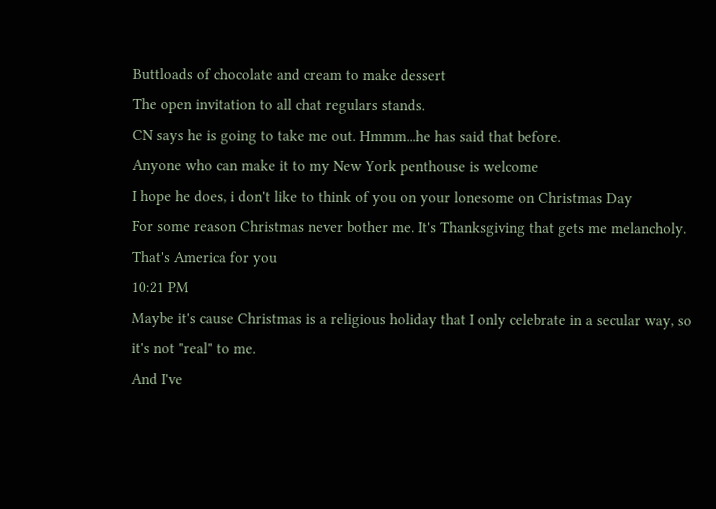Buttloads of chocolate and cream to make dessert
The open invitation to all chat regulars stands.
CN says he is going to take me out. Hmmm...he has said that before.
Anyone who can make it to my New York penthouse is welcome
I hope he does, i don't like to think of you on your lonesome on Christmas Day
For some reason Christmas never bother me. It's Thanksgiving that gets me melancholy.
That's America for you
10:21 PM
Maybe it's cause Christmas is a religious holiday that I only celebrate in a secular way, so it's not "real" to me.
And I've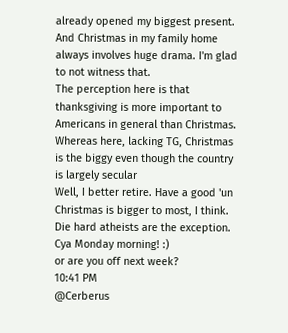already opened my biggest present.
And Christmas in my family home always involves huge drama. I'm glad to not witness that.
The perception here is that thanksgiving is more important to Americans in general than Christmas.
Whereas here, lacking TG, Christmas is the biggy even though the country is largely secular
Well, I better retire. Have a good 'un
Christmas is bigger to most, I think. Die hard atheists are the exception.
Cya Monday morning! :)
or are you off next week?
10:41 PM
@Cerberus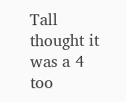Tall thought it was a 4 too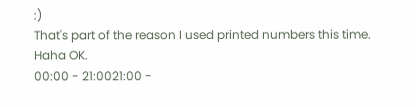:)
That's part of the reason I used printed numbers this time.
Haha OK.
00:00 - 21:0021:00 -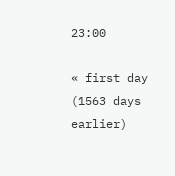23:00

« first day (1563 days earlier)